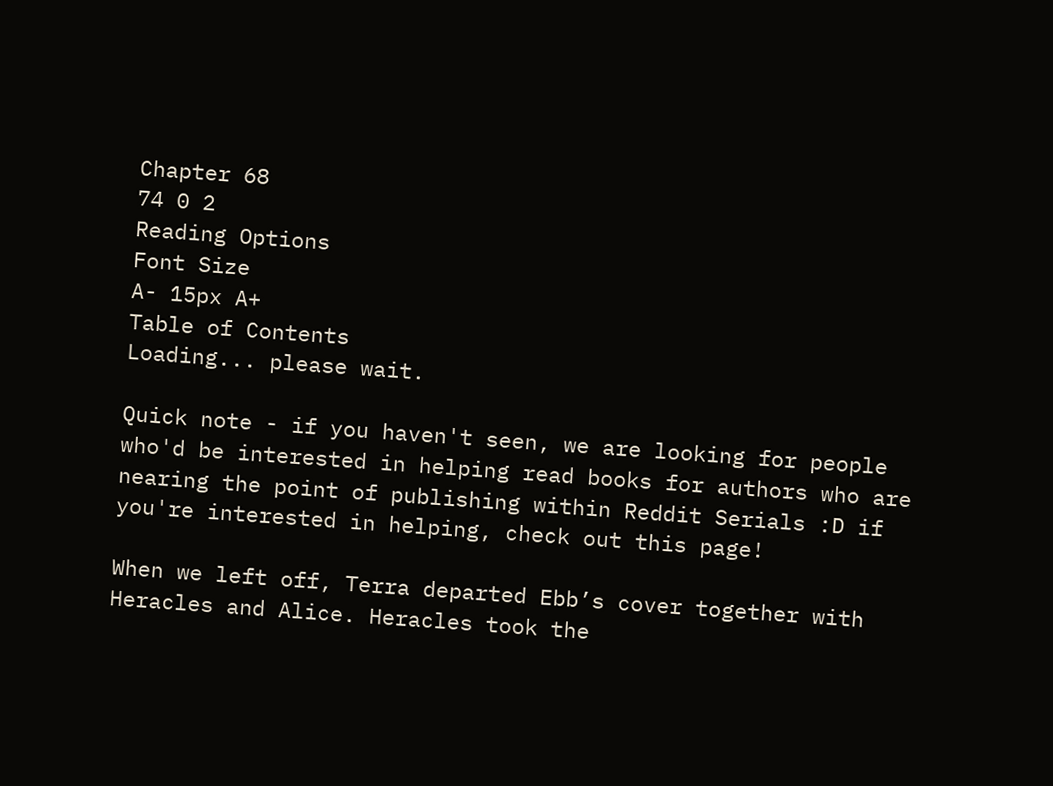Chapter 68
74 0 2
Reading Options
Font Size
A- 15px A+
Table of Contents
Loading... please wait.

Quick note - if you haven't seen, we are looking for people who'd be interested in helping read books for authors who are nearing the point of publishing within Reddit Serials :D if you're interested in helping, check out this page!

When we left off, Terra departed Ebb’s cover together with Heracles and Alice. Heracles took the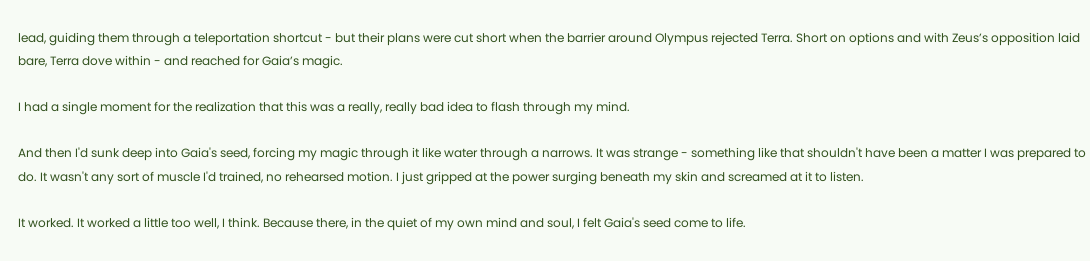lead, guiding them through a teleportation shortcut - but their plans were cut short when the barrier around Olympus rejected Terra. Short on options and with Zeus’s opposition laid bare, Terra dove within - and reached for Gaia’s magic.

I had a single moment for the realization that this was a really, really bad idea to flash through my mind.

And then I'd sunk deep into Gaia's seed, forcing my magic through it like water through a narrows. It was strange - something like that shouldn't have been a matter I was prepared to do. It wasn't any sort of muscle I'd trained, no rehearsed motion. I just gripped at the power surging beneath my skin and screamed at it to listen.

It worked. It worked a little too well, I think. Because there, in the quiet of my own mind and soul, I felt Gaia's seed come to life.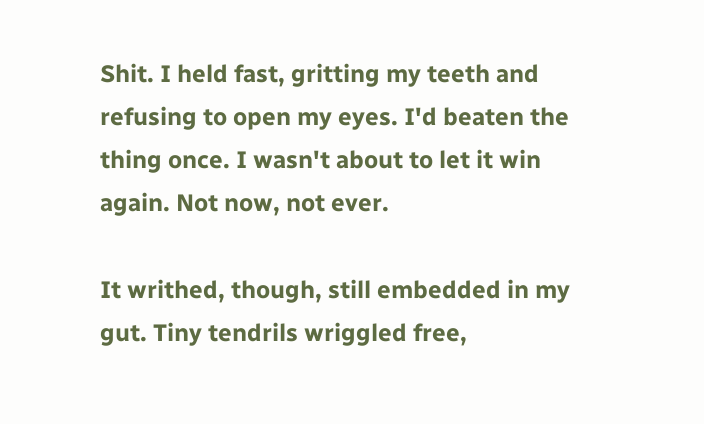Shit. I held fast, gritting my teeth and refusing to open my eyes. I'd beaten the thing once. I wasn't about to let it win again. Not now, not ever.

It writhed, though, still embedded in my gut. Tiny tendrils wriggled free,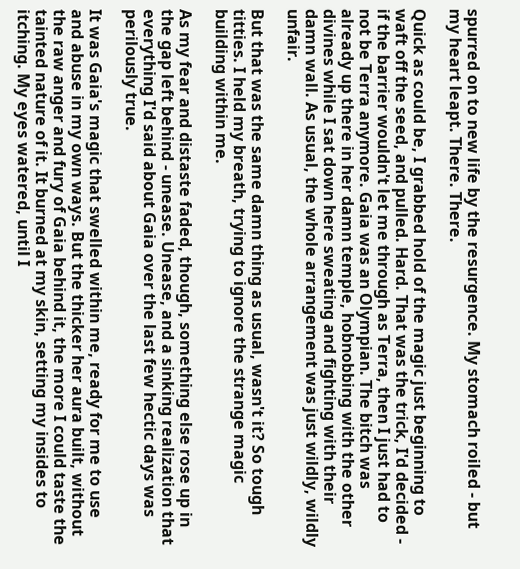spurred on to new life by the resurgence. My stomach roiled - but my heart leapt. There. There.

Quick as could be, I grabbed hold of the magic just beginning to waft off the seed, and pulled. Hard. That was the trick, I'd decided - if the barrier wouldn't let me through as Terra, then I just had to not be Terra anymore. Gaia was an Olympian. The bitch was already up there in her damn temple, hobnobbing with the other divines while I sat down here sweating and fighting with their damn wall. As usual, the whole arrangement was just wildly, wildly unfair.

But that was the same damn thing as usual, wasn't it? So tough titties. I held my breath, trying to ignore the strange magic building within me.

As my fear and distaste faded, though, something else rose up in the gap left behind - unease. Unease, and a sinking realization that everything I'd said about Gaia over the last few hectic days was perilously true.

It was Gaia's magic that swelled within me, ready for me to use and abuse in my own ways. But the thicker her aura built, without the raw anger and fury of Gaia behind it, the more I could taste the tainted nature of it. It burned at my skin, setting my insides to itching. My eyes watered, until I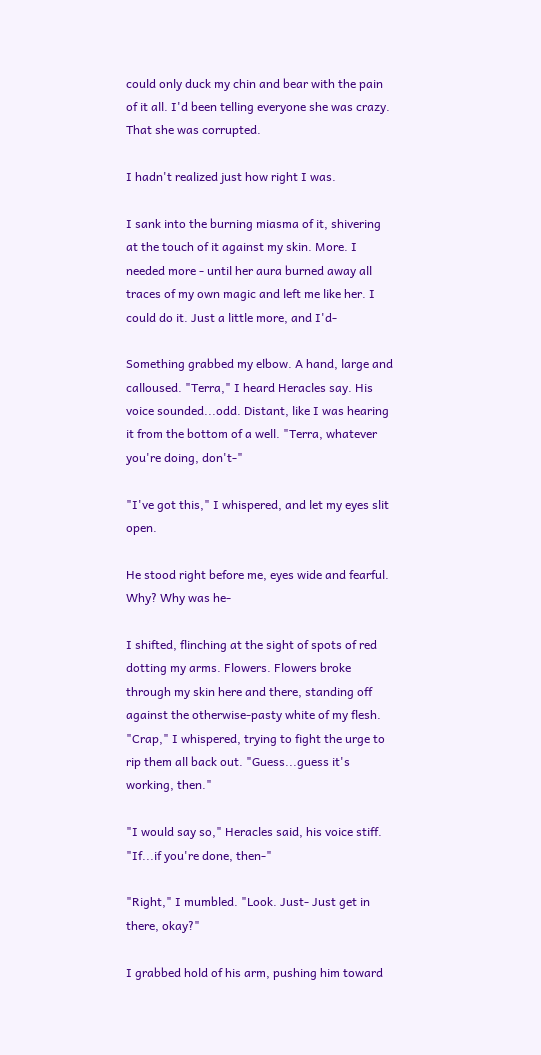could only duck my chin and bear with the pain of it all. I'd been telling everyone she was crazy. That she was corrupted.

I hadn't realized just how right I was.

I sank into the burning miasma of it, shivering at the touch of it against my skin. More. I needed more - until her aura burned away all traces of my own magic and left me like her. I could do it. Just a little more, and I'd-

Something grabbed my elbow. A hand, large and calloused. "Terra," I heard Heracles say. His voice sounded...odd. Distant, like I was hearing it from the bottom of a well. "Terra, whatever you're doing, don't-"

"I've got this," I whispered, and let my eyes slit open.

He stood right before me, eyes wide and fearful. Why? Why was he-

I shifted, flinching at the sight of spots of red dotting my arms. Flowers. Flowers broke through my skin here and there, standing off against the otherwise-pasty white of my flesh. "Crap," I whispered, trying to fight the urge to rip them all back out. "Guess...guess it's working, then."

"I would say so," Heracles said, his voice stiff. "If...if you're done, then-"

"Right," I mumbled. "Look. Just- Just get in there, okay?"

I grabbed hold of his arm, pushing him toward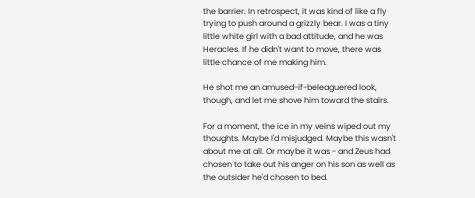the barrier. In retrospect, it was kind of like a fly trying to push around a grizzly bear. I was a tiny little white girl with a bad attitude, and he was Heracles. If he didn't want to move, there was little chance of me making him.

He shot me an amused-if-beleaguered look, though, and let me shove him toward the stairs.

For a moment, the ice in my veins wiped out my thoughts. Maybe I'd misjudged. Maybe this wasn't about me at all. Or maybe it was - and Zeus had chosen to take out his anger on his son as well as the outsider he'd chosen to bed.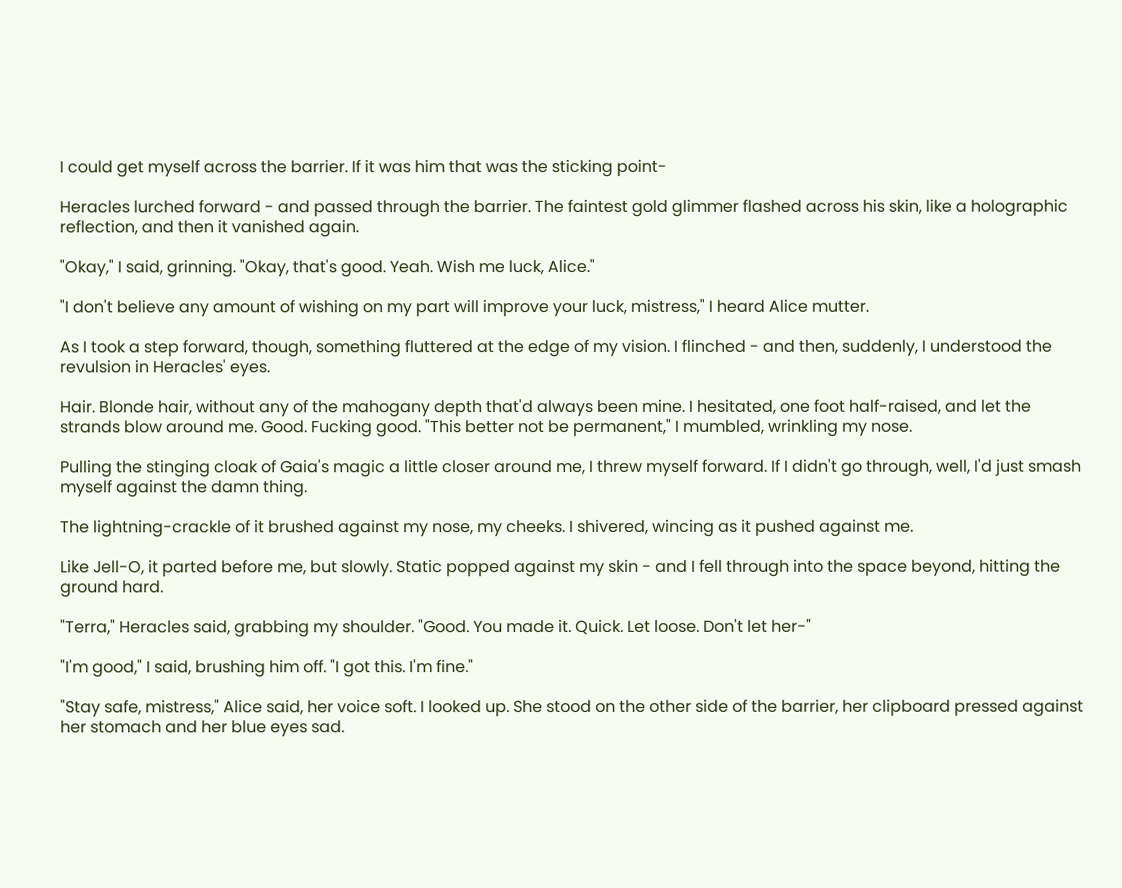I could get myself across the barrier. If it was him that was the sticking point-

Heracles lurched forward - and passed through the barrier. The faintest gold glimmer flashed across his skin, like a holographic reflection, and then it vanished again.

"Okay," I said, grinning. "Okay, that's good. Yeah. Wish me luck, Alice."

"I don't believe any amount of wishing on my part will improve your luck, mistress," I heard Alice mutter.

As I took a step forward, though, something fluttered at the edge of my vision. I flinched - and then, suddenly, I understood the revulsion in Heracles' eyes.

Hair. Blonde hair, without any of the mahogany depth that'd always been mine. I hesitated, one foot half-raised, and let the strands blow around me. Good. Fucking good. "This better not be permanent," I mumbled, wrinkling my nose.

Pulling the stinging cloak of Gaia's magic a little closer around me, I threw myself forward. If I didn't go through, well, I'd just smash myself against the damn thing.

The lightning-crackle of it brushed against my nose, my cheeks. I shivered, wincing as it pushed against me.

Like Jell-O, it parted before me, but slowly. Static popped against my skin - and I fell through into the space beyond, hitting the ground hard.

"Terra," Heracles said, grabbing my shoulder. "Good. You made it. Quick. Let loose. Don't let her-"

"I'm good," I said, brushing him off. "I got this. I'm fine."

"Stay safe, mistress," Alice said, her voice soft. I looked up. She stood on the other side of the barrier, her clipboard pressed against her stomach and her blue eyes sad.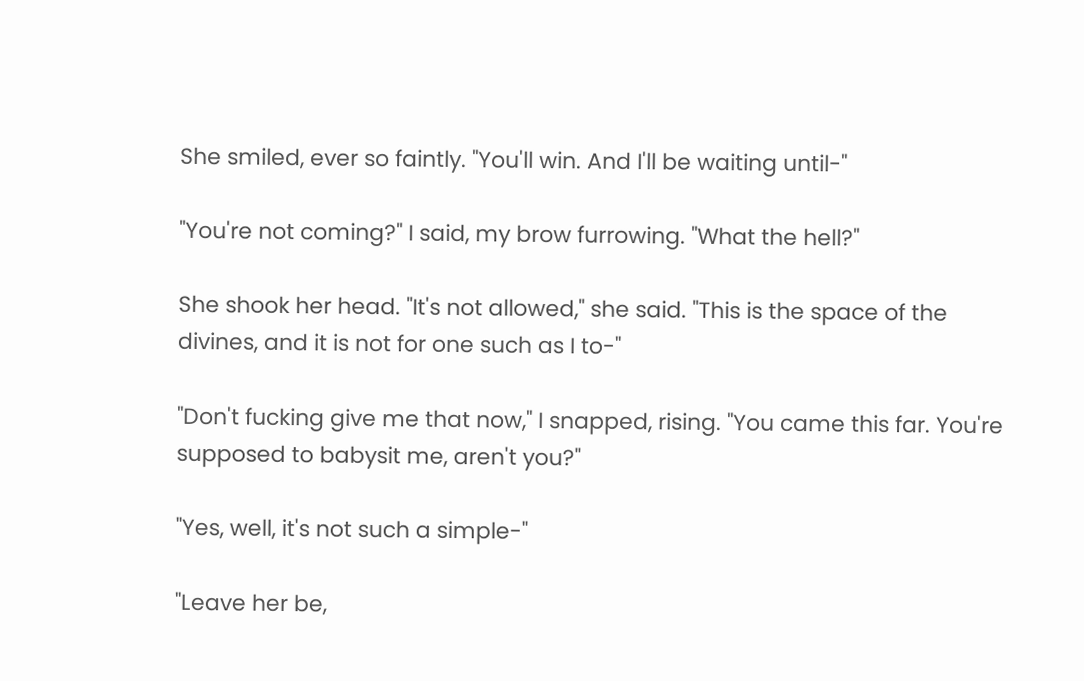She smiled, ever so faintly. "You'll win. And I'll be waiting until-"

"You're not coming?" I said, my brow furrowing. "What the hell?"

She shook her head. "It's not allowed," she said. "This is the space of the divines, and it is not for one such as I to-"

"Don't fucking give me that now," I snapped, rising. "You came this far. You're supposed to babysit me, aren't you?"

"Yes, well, it's not such a simple-"

"Leave her be,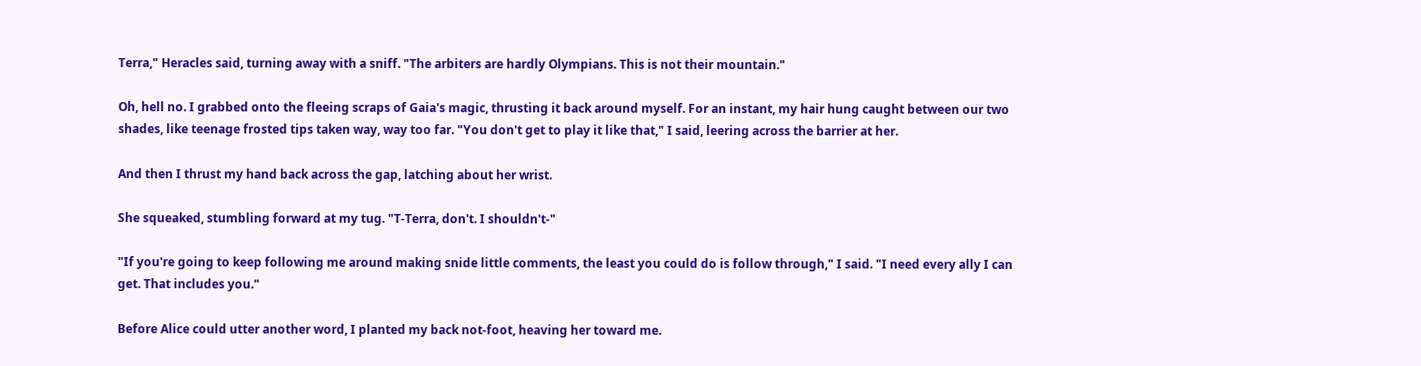Terra," Heracles said, turning away with a sniff. "The arbiters are hardly Olympians. This is not their mountain."

Oh, hell no. I grabbed onto the fleeing scraps of Gaia's magic, thrusting it back around myself. For an instant, my hair hung caught between our two shades, like teenage frosted tips taken way, way too far. "You don't get to play it like that," I said, leering across the barrier at her.

And then I thrust my hand back across the gap, latching about her wrist.

She squeaked, stumbling forward at my tug. "T-Terra, don't. I shouldn't-"

"If you're going to keep following me around making snide little comments, the least you could do is follow through," I said. "I need every ally I can get. That includes you."

Before Alice could utter another word, I planted my back not-foot, heaving her toward me.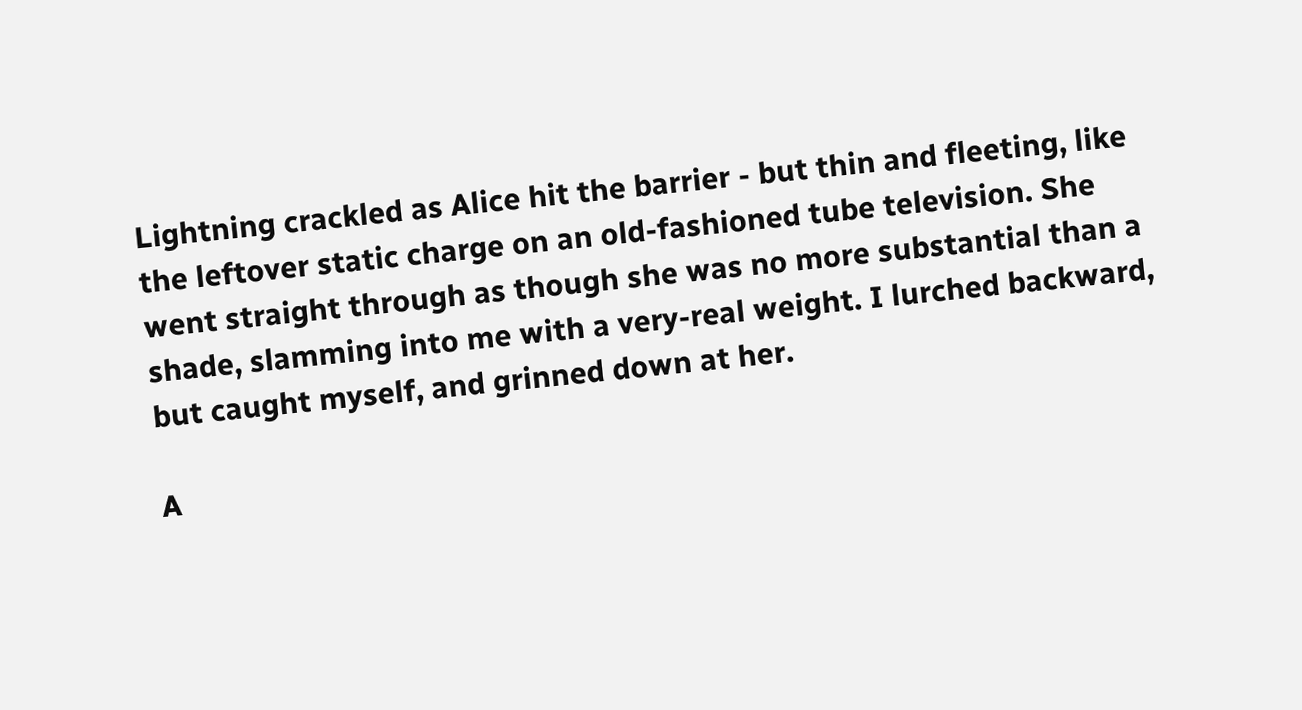Lightning crackled as Alice hit the barrier - but thin and fleeting, like the leftover static charge on an old-fashioned tube television. She went straight through as though she was no more substantial than a shade, slamming into me with a very-real weight. I lurched backward, but caught myself, and grinned down at her.

A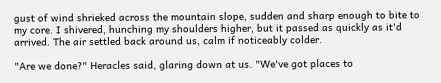gust of wind shrieked across the mountain slope, sudden and sharp enough to bite to my core. I shivered, hunching my shoulders higher, but it passed as quickly as it'd arrived. The air settled back around us, calm if noticeably colder.

"Are we done?" Heracles said, glaring down at us. "We've got places to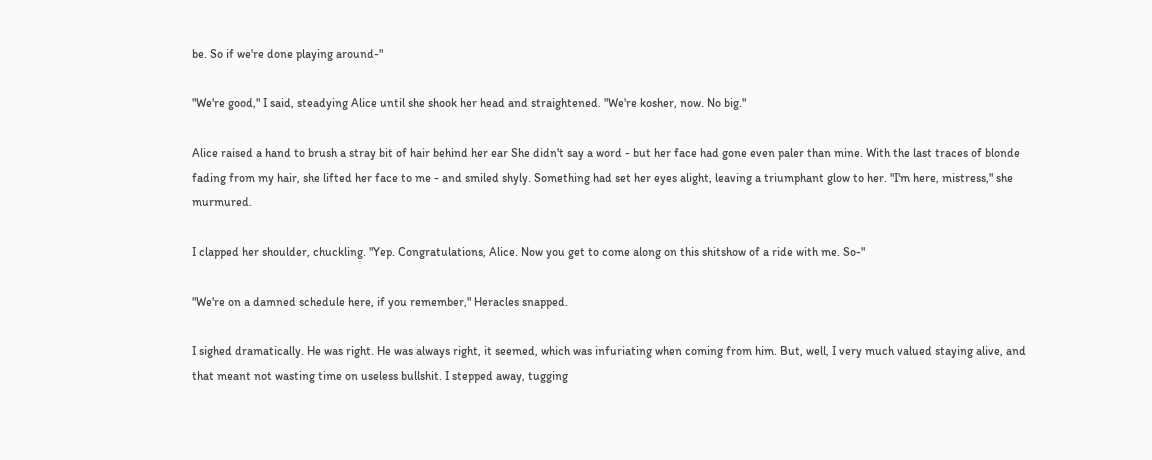be. So if we're done playing around-"

"We're good," I said, steadying Alice until she shook her head and straightened. "We're kosher, now. No big."

Alice raised a hand to brush a stray bit of hair behind her ear She didn't say a word - but her face had gone even paler than mine. With the last traces of blonde fading from my hair, she lifted her face to me - and smiled shyly. Something had set her eyes alight, leaving a triumphant glow to her. "I'm here, mistress," she murmured.

I clapped her shoulder, chuckling. "Yep. Congratulations, Alice. Now you get to come along on this shitshow of a ride with me. So-"

"We're on a damned schedule here, if you remember," Heracles snapped.

I sighed dramatically. He was right. He was always right, it seemed, which was infuriating when coming from him. But, well, I very much valued staying alive, and that meant not wasting time on useless bullshit. I stepped away, tugging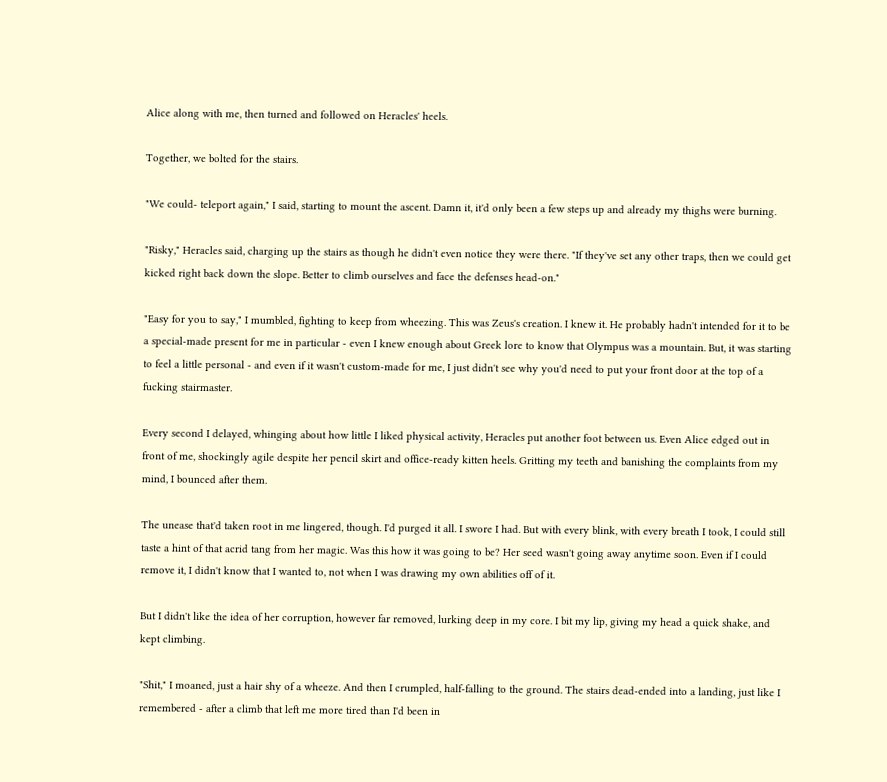Alice along with me, then turned and followed on Heracles' heels.

Together, we bolted for the stairs.

"We could- teleport again," I said, starting to mount the ascent. Damn it, it'd only been a few steps up and already my thighs were burning.

"Risky," Heracles said, charging up the stairs as though he didn't even notice they were there. "If they've set any other traps, then we could get kicked right back down the slope. Better to climb ourselves and face the defenses head-on."

"Easy for you to say," I mumbled, fighting to keep from wheezing. This was Zeus's creation. I knew it. He probably hadn't intended for it to be a special-made present for me in particular - even I knew enough about Greek lore to know that Olympus was a mountain. But, it was starting to feel a little personal - and even if it wasn't custom-made for me, I just didn't see why you'd need to put your front door at the top of a fucking stairmaster.

Every second I delayed, whinging about how little I liked physical activity, Heracles put another foot between us. Even Alice edged out in front of me, shockingly agile despite her pencil skirt and office-ready kitten heels. Gritting my teeth and banishing the complaints from my mind, I bounced after them.

The unease that'd taken root in me lingered, though. I'd purged it all. I swore I had. But with every blink, with every breath I took, I could still taste a hint of that acrid tang from her magic. Was this how it was going to be? Her seed wasn't going away anytime soon. Even if I could remove it, I didn't know that I wanted to, not when I was drawing my own abilities off of it.

But I didn't like the idea of her corruption, however far removed, lurking deep in my core. I bit my lip, giving my head a quick shake, and kept climbing.

"Shit," I moaned, just a hair shy of a wheeze. And then I crumpled, half-falling to the ground. The stairs dead-ended into a landing, just like I remembered - after a climb that left me more tired than I'd been in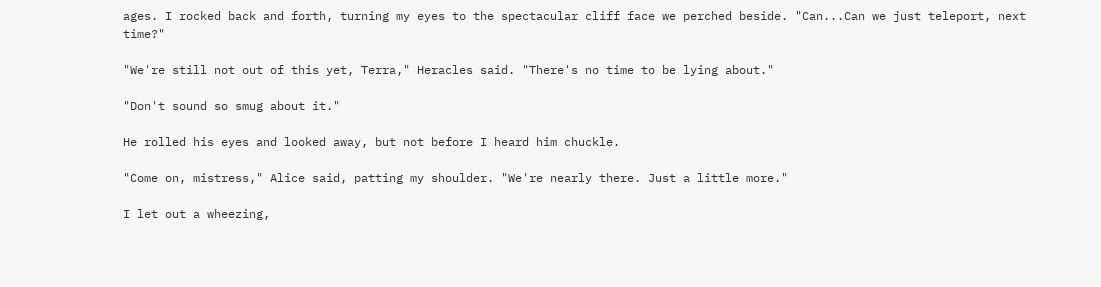ages. I rocked back and forth, turning my eyes to the spectacular cliff face we perched beside. "Can...Can we just teleport, next time?"

"We're still not out of this yet, Terra," Heracles said. "There's no time to be lying about."

"Don't sound so smug about it."

He rolled his eyes and looked away, but not before I heard him chuckle.

"Come on, mistress," Alice said, patting my shoulder. "We're nearly there. Just a little more."

I let out a wheezing,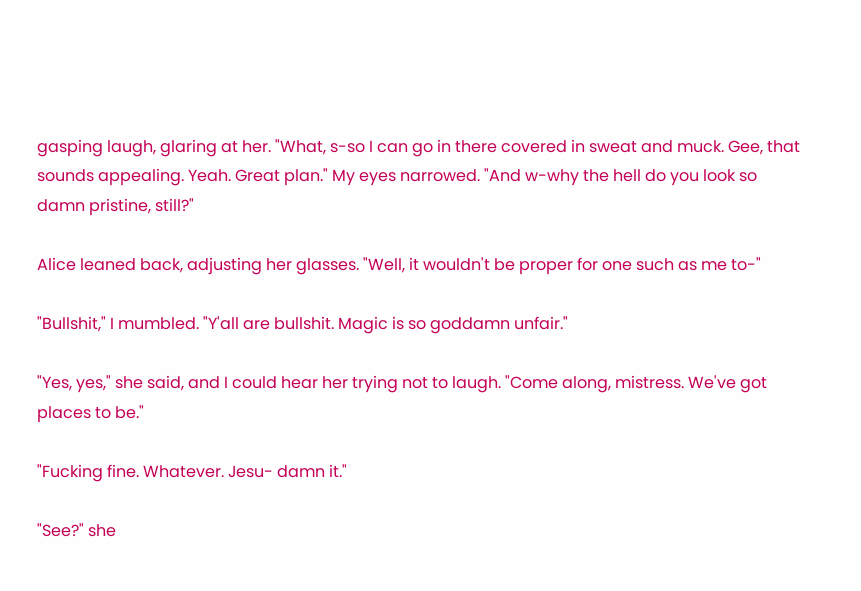gasping laugh, glaring at her. "What, s-so I can go in there covered in sweat and muck. Gee, that sounds appealing. Yeah. Great plan." My eyes narrowed. "And w-why the hell do you look so damn pristine, still?"

Alice leaned back, adjusting her glasses. "Well, it wouldn't be proper for one such as me to-"

"Bullshit," I mumbled. "Y'all are bullshit. Magic is so goddamn unfair."

"Yes, yes," she said, and I could hear her trying not to laugh. "Come along, mistress. We've got places to be."

"Fucking fine. Whatever. Jesu- damn it."

"See?" she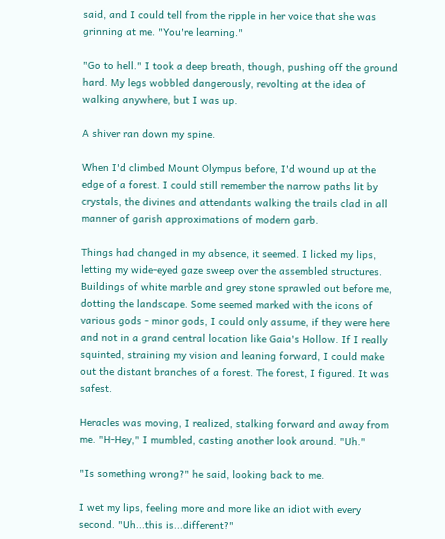said, and I could tell from the ripple in her voice that she was grinning at me. "You're learning."

"Go to hell." I took a deep breath, though, pushing off the ground hard. My legs wobbled dangerously, revolting at the idea of walking anywhere, but I was up.

A shiver ran down my spine.

When I'd climbed Mount Olympus before, I'd wound up at the edge of a forest. I could still remember the narrow paths lit by crystals, the divines and attendants walking the trails clad in all manner of garish approximations of modern garb.

Things had changed in my absence, it seemed. I licked my lips, letting my wide-eyed gaze sweep over the assembled structures. Buildings of white marble and grey stone sprawled out before me, dotting the landscape. Some seemed marked with the icons of various gods - minor gods, I could only assume, if they were here and not in a grand central location like Gaia's Hollow. If I really squinted, straining my vision and leaning forward, I could make out the distant branches of a forest. The forest, I figured. It was safest.

Heracles was moving, I realized, stalking forward and away from me. "H-Hey," I mumbled, casting another look around. "Uh."

"Is something wrong?" he said, looking back to me.

I wet my lips, feeling more and more like an idiot with every second. "Uh...this is...different?"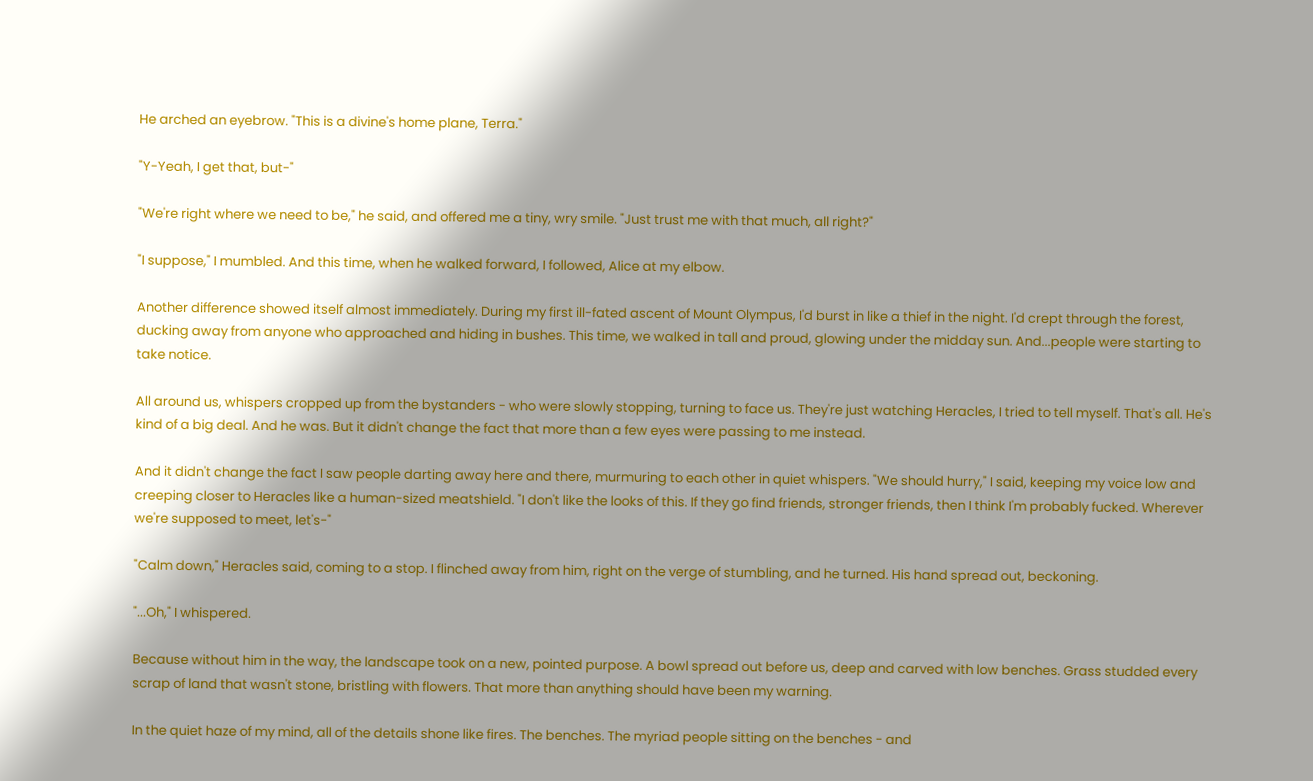He arched an eyebrow. "This is a divine's home plane, Terra."

"Y-Yeah, I get that, but-"

"We're right where we need to be," he said, and offered me a tiny, wry smile. "Just trust me with that much, all right?"

"I suppose," I mumbled. And this time, when he walked forward, I followed, Alice at my elbow.

Another difference showed itself almost immediately. During my first ill-fated ascent of Mount Olympus, I'd burst in like a thief in the night. I'd crept through the forest, ducking away from anyone who approached and hiding in bushes. This time, we walked in tall and proud, glowing under the midday sun. And...people were starting to take notice.

All around us, whispers cropped up from the bystanders - who were slowly stopping, turning to face us. They're just watching Heracles, I tried to tell myself. That's all. He's kind of a big deal. And he was. But it didn't change the fact that more than a few eyes were passing to me instead.

And it didn't change the fact I saw people darting away here and there, murmuring to each other in quiet whispers. "We should hurry," I said, keeping my voice low and creeping closer to Heracles like a human-sized meatshield. "I don't like the looks of this. If they go find friends, stronger friends, then I think I'm probably fucked. Wherever we're supposed to meet, let's-"

"Calm down," Heracles said, coming to a stop. I flinched away from him, right on the verge of stumbling, and he turned. His hand spread out, beckoning.

"...Oh," I whispered.

Because without him in the way, the landscape took on a new, pointed purpose. A bowl spread out before us, deep and carved with low benches. Grass studded every scrap of land that wasn't stone, bristling with flowers. That more than anything should have been my warning.

In the quiet haze of my mind, all of the details shone like fires. The benches. The myriad people sitting on the benches - and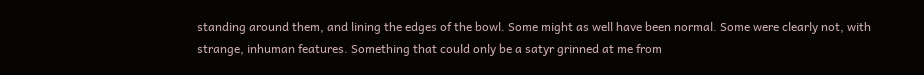standing around them, and lining the edges of the bowl. Some might as well have been normal. Some were clearly not, with strange, inhuman features. Something that could only be a satyr grinned at me from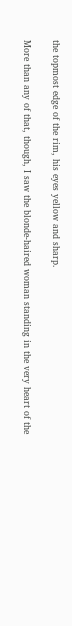the topmost edge of the rim, his eyes yellow and sharp.

More than any of that, though, I saw the blonde-haired woman standing in the very heart of the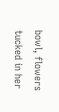bowl, flowers tucked in her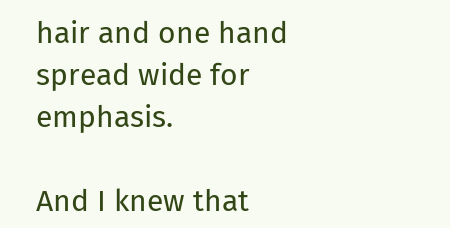hair and one hand spread wide for emphasis.

And I knew that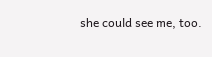she could see me, too.